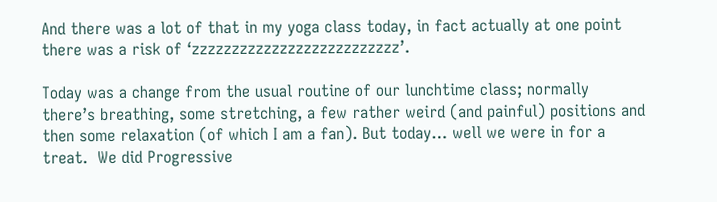And there was a lot of that in my yoga class today, in fact actually at one point there was a risk of ‘zzzzzzzzzzzzzzzzzzzzzzzzzz’.

Today was a change from the usual routine of our lunchtime class; normally there’s breathing, some stretching, a few rather weird (and painful) positions and then some relaxation (of which I am a fan). But today… well we were in for a treat.  We did Progressive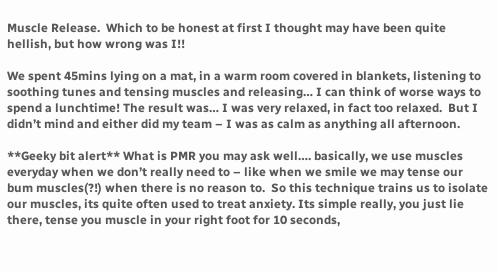Muscle Release.  Which to be honest at first I thought may have been quite hellish, but how wrong was I!!

We spent 45mins lying on a mat, in a warm room covered in blankets, listening to soothing tunes and tensing muscles and releasing… I can think of worse ways to spend a lunchtime! The result was… I was very relaxed, in fact too relaxed.  But I didn’t mind and either did my team – I was as calm as anything all afternoon.

**Geeky bit alert** What is PMR you may ask well…. basically, we use muscles everyday when we don’t really need to – like when we smile we may tense our bum muscles(?!) when there is no reason to.  So this technique trains us to isolate our muscles, its quite often used to treat anxiety. Its simple really, you just lie there, tense you muscle in your right foot for 10 seconds,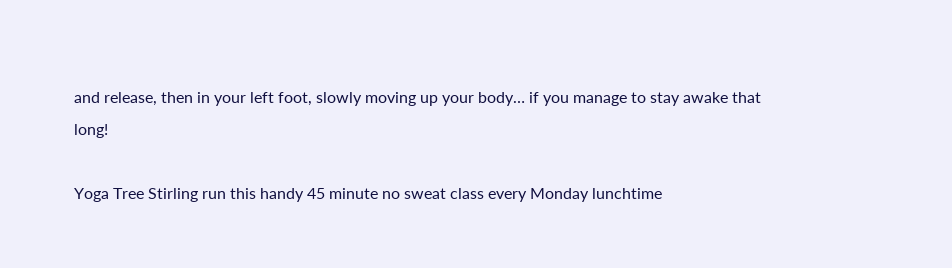and release, then in your left foot, slowly moving up your body… if you manage to stay awake that long!

Yoga Tree Stirling run this handy 45 minute no sweat class every Monday lunchtime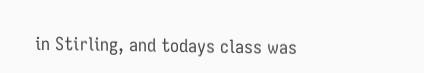in Stirling, and todays class was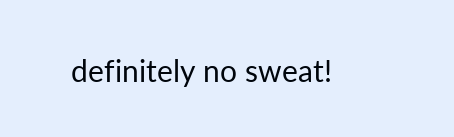definitely no sweat!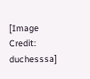[Image Credit: duchesssa]